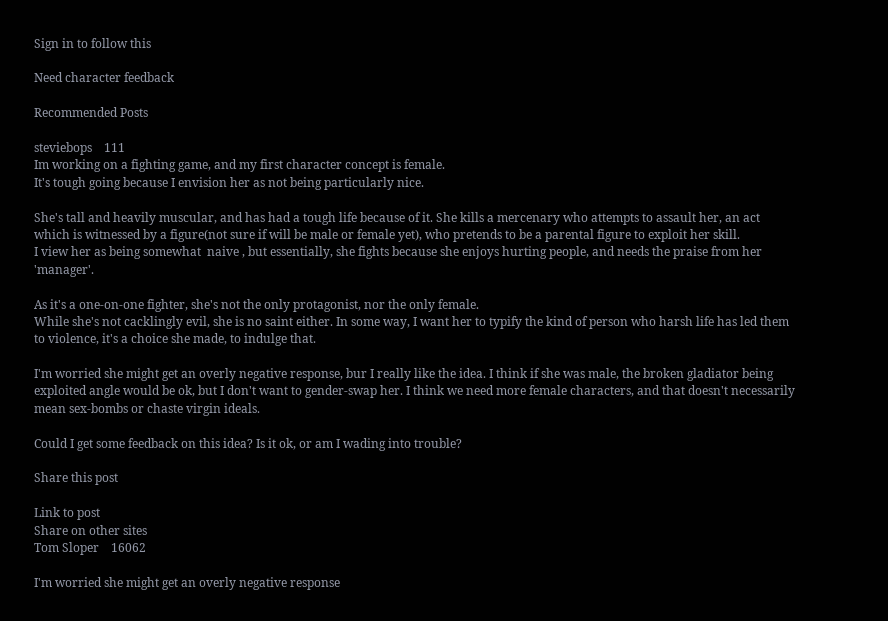Sign in to follow this

Need character feedback

Recommended Posts

steviebops    111
Im working on a fighting game, and my first character concept is female.
It's tough going because I envision her as not being particularly nice.

She's tall and heavily muscular, and has had a tough life because of it. She kills a mercenary who attempts to assault her, an act which is witnessed by a figure(not sure if will be male or female yet), who pretends to be a parental figure to exploit her skill.
I view her as being somewhat  naive , but essentially, she fights because she enjoys hurting people, and needs the praise from her 'manager'.

As it's a one-on-one fighter, she's not the only protagonist, nor the only female.
While she's not cacklingly evil, she is no saint either. In some way, I want her to typify the kind of person who harsh life has led them to violence, it's a choice she made, to indulge that.

I'm worried she might get an overly negative response, bur I really like the idea. I think if she was male, the broken gladiator being exploited angle would be ok, but I don't want to gender-swap her. I think we need more female characters, and that doesn't necessarily mean sex-bombs or chaste virgin ideals.

Could I get some feedback on this idea? Is it ok, or am I wading into trouble?

Share this post

Link to post
Share on other sites
Tom Sloper    16062

I'm worried she might get an overly negative response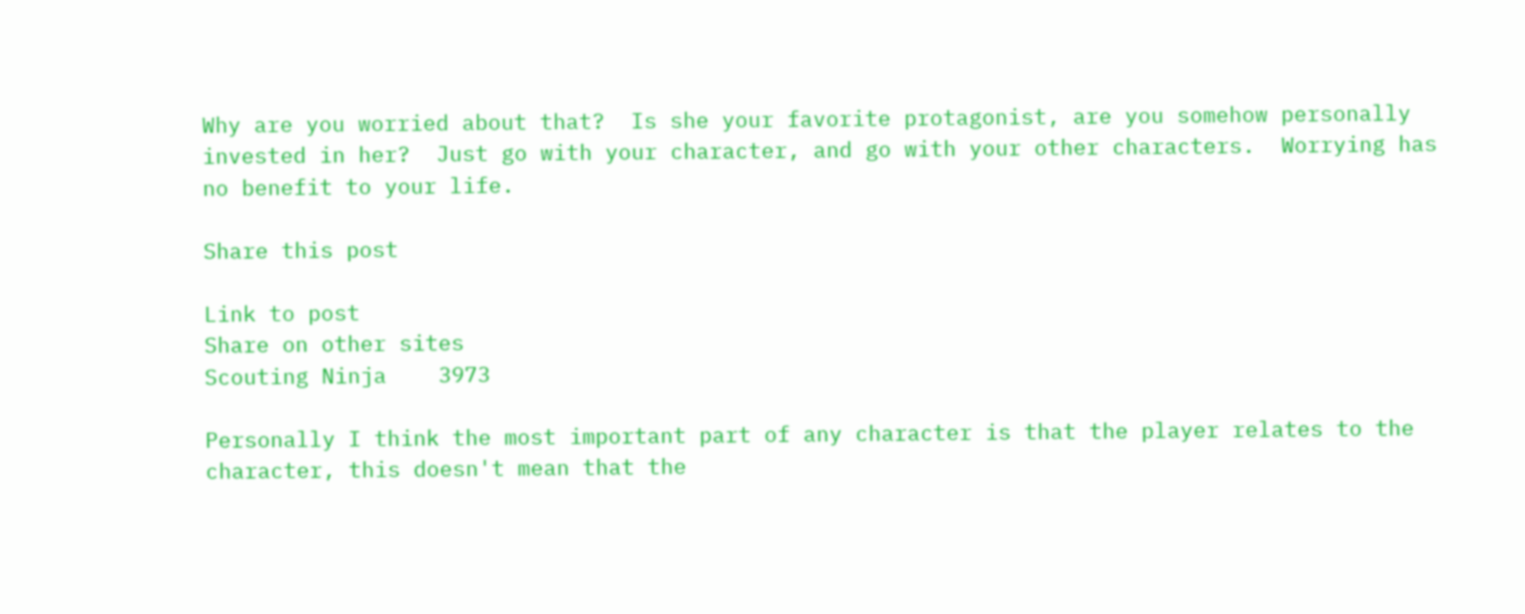Why are you worried about that?  Is she your favorite protagonist, are you somehow personally invested in her?  Just go with your character, and go with your other characters.  Worrying has no benefit to your life.

Share this post

Link to post
Share on other sites
Scouting Ninja    3973

Personally I think the most important part of any character is that the player relates to the character, this doesn't mean that the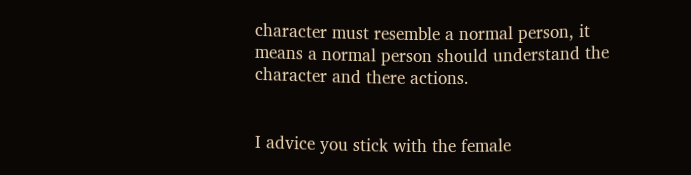character must resemble a normal person, it means a normal person should understand the character and there actions.


I advice you stick with the female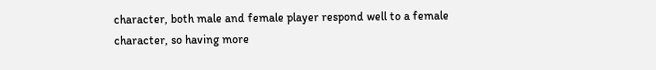character, both male and female player respond well to a female character, so having more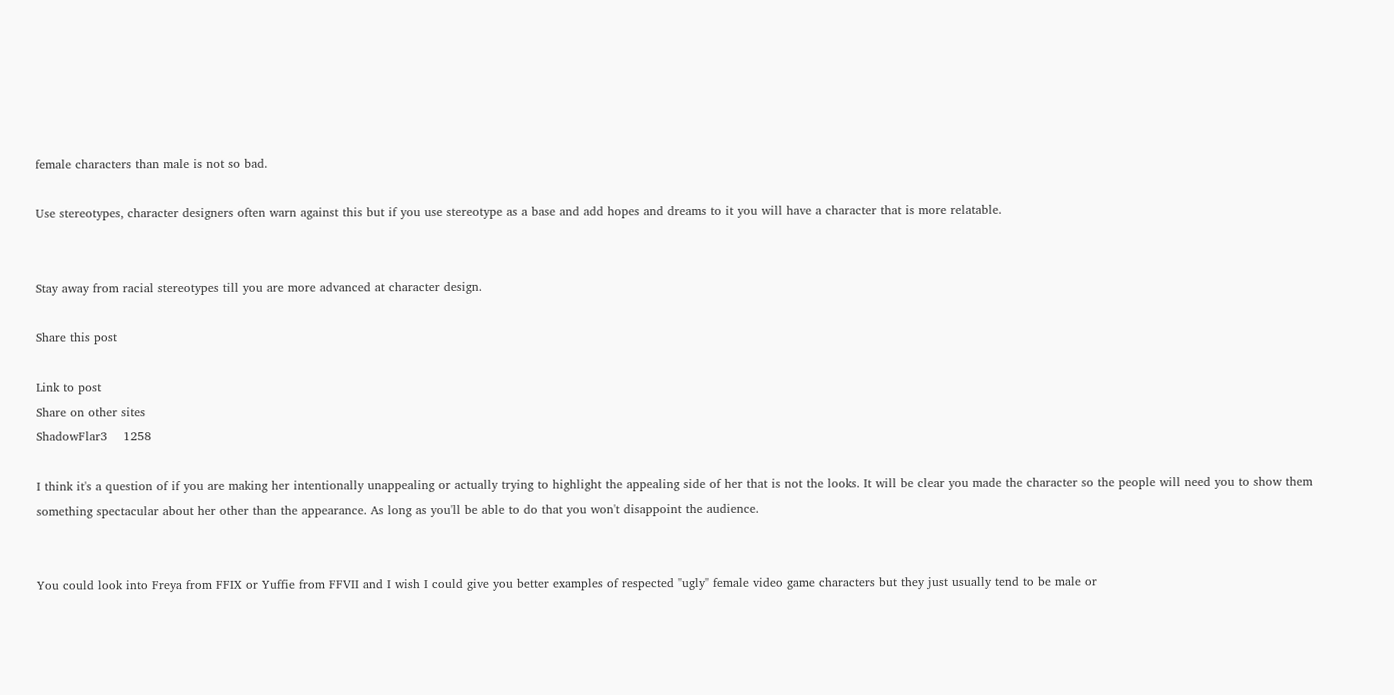female characters than male is not so bad.

Use stereotypes, character designers often warn against this but if you use stereotype as a base and add hopes and dreams to it you will have a character that is more relatable.


Stay away from racial stereotypes till you are more advanced at character design.

Share this post

Link to post
Share on other sites
ShadowFlar3    1258

I think it's a question of if you are making her intentionally unappealing or actually trying to highlight the appealing side of her that is not the looks. It will be clear you made the character so the people will need you to show them something spectacular about her other than the appearance. As long as you'll be able to do that you won't disappoint the audience.


You could look into Freya from FFIX or Yuffie from FFVII and I wish I could give you better examples of respected "ugly" female video game characters but they just usually tend to be male or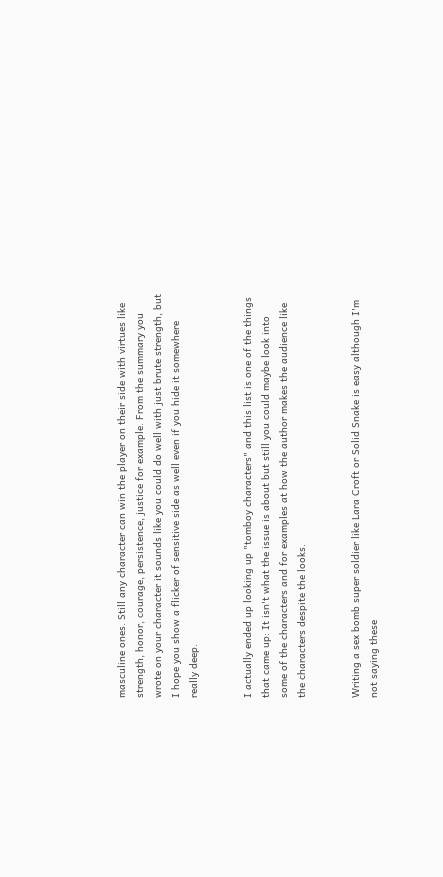masculine ones. Still any character can win the player on their side with virtues like strength, honor, courage, persistence, justice for example. From the summary you wrote on your character it sounds like you could do well with just brute strength, but I hope you show a flicker of sensitive side as well even if you hide it somewhere really deep.


I actually ended up looking up "tomboy characters" and this list is one of the things that came up: It isn't what the issue is about but still you could maybe look into some of the characters and for examples at how the author makes the audience like the characters despite the looks.


Writing a sex bomb super soldier like Lara Croft or Solid Snake is easy although I'm not saying these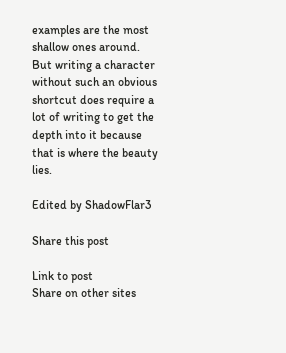examples are the most shallow ones around. But writing a character without such an obvious shortcut does require a lot of writing to get the depth into it because that is where the beauty lies.

Edited by ShadowFlar3

Share this post

Link to post
Share on other sites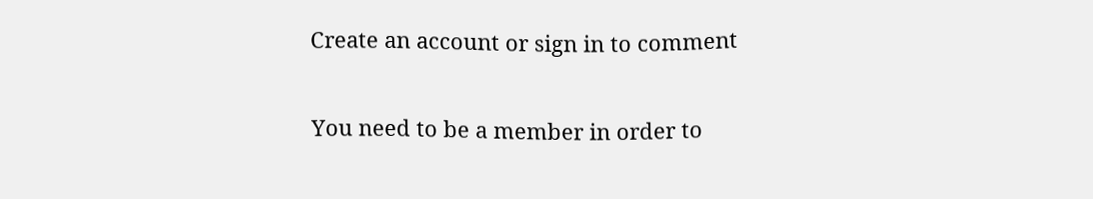Create an account or sign in to comment

You need to be a member in order to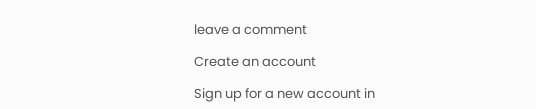leave a comment

Create an account

Sign up for a new account in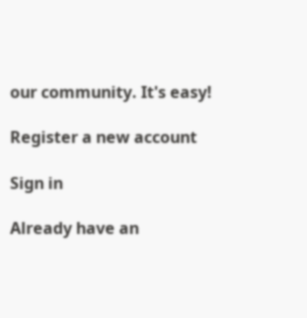our community. It's easy!

Register a new account

Sign in

Already have an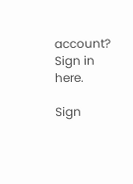account? Sign in here.

Sign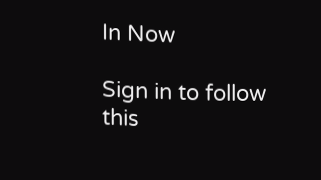In Now

Sign in to follow this